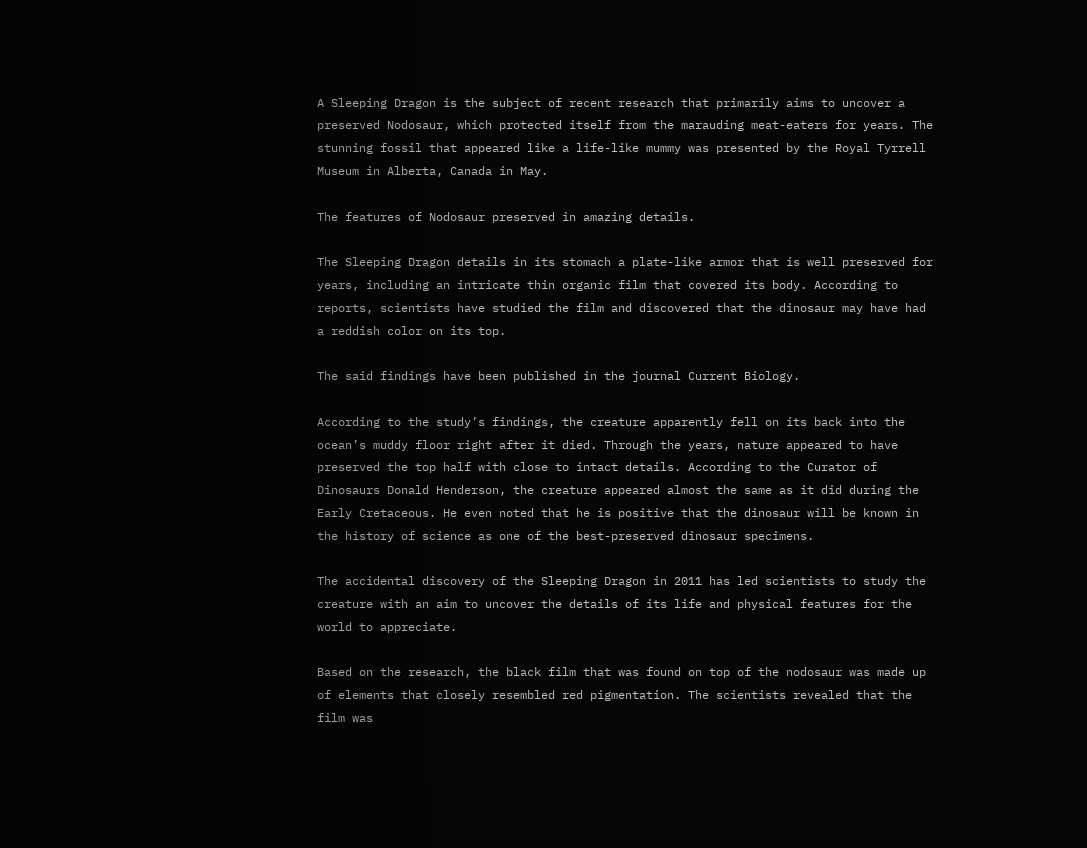A Sleeping Dragon is the subject of recent research that primarily aims to uncover a preserved Nodosaur, which protected itself from the marauding meat-eaters for years. The stunning fossil that appeared like a life-like mummy was presented by the Royal Tyrrell Museum in Alberta, Canada in May.

The features of Nodosaur preserved in amazing details.

The Sleeping Dragon details in its stomach a plate-like armor that is well preserved for years, including an intricate thin organic film that covered its body. According to reports, scientists have studied the film and discovered that the dinosaur may have had a reddish color on its top.

The said findings have been published in the journal Current Biology.

According to the study’s findings, the creature apparently fell on its back into the ocean’s muddy floor right after it died. Through the years, nature appeared to have preserved the top half with close to intact details. According to the Curator of Dinosaurs Donald Henderson, the creature appeared almost the same as it did during the Early Cretaceous. He even noted that he is positive that the dinosaur will be known in the history of science as one of the best-preserved dinosaur specimens.

The accidental discovery of the Sleeping Dragon in 2011 has led scientists to study the creature with an aim to uncover the details of its life and physical features for the world to appreciate.

Based on the research, the black film that was found on top of the nodosaur was made up of elements that closely resembled red pigmentation. The scientists revealed that the film was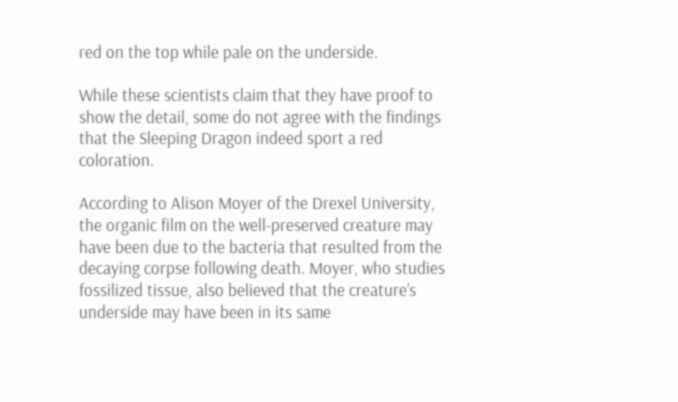red on the top while pale on the underside.

While these scientists claim that they have proof to show the detail, some do not agree with the findings that the Sleeping Dragon indeed sport a red coloration.

According to Alison Moyer of the Drexel University, the organic film on the well-preserved creature may have been due to the bacteria that resulted from the decaying corpse following death. Moyer, who studies fossilized tissue, also believed that the creature’s underside may have been in its same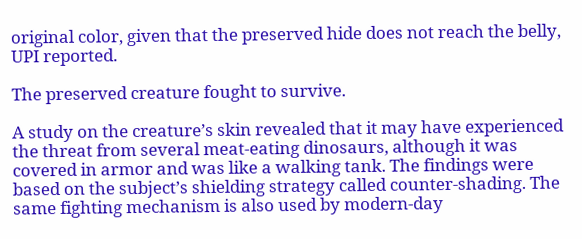original color, given that the preserved hide does not reach the belly, UPI reported.

The preserved creature fought to survive.

A study on the creature’s skin revealed that it may have experienced the threat from several meat-eating dinosaurs, although it was covered in armor and was like a walking tank. The findings were based on the subject’s shielding strategy called counter-shading. The same fighting mechanism is also used by modern-day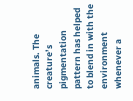animals. The creature’s pigmentation pattern has helped to blend in with the environment whenever a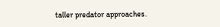taller predator approaches.